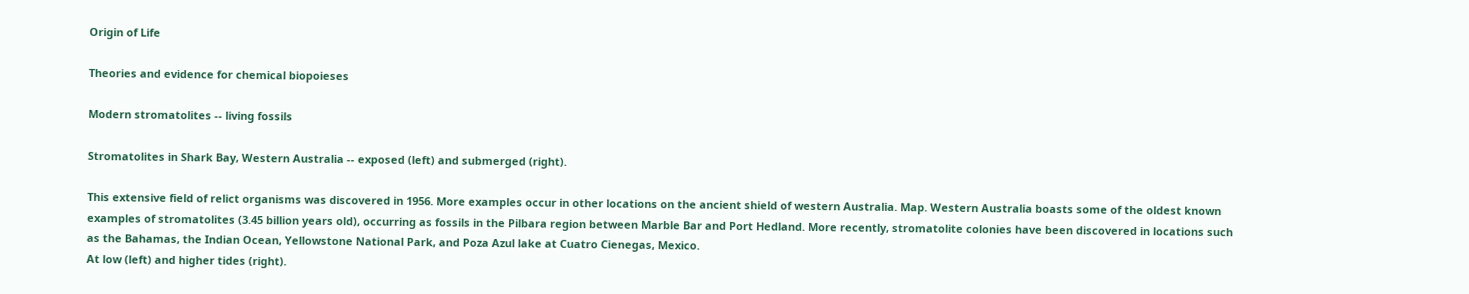Origin of Life

Theories and evidence for chemical biopoieses

Modern stromatolites -- living fossils

Stromatolites in Shark Bay, Western Australia -- exposed (left) and submerged (right).

This extensive field of relict organisms was discovered in 1956. More examples occur in other locations on the ancient shield of western Australia. Map. Western Australia boasts some of the oldest known examples of stromatolites (3.45 billion years old), occurring as fossils in the Pilbara region between Marble Bar and Port Hedland. More recently, stromatolite colonies have been discovered in locations such as the Bahamas, the Indian Ocean, Yellowstone National Park, and Poza Azul lake at Cuatro Cienegas, Mexico.
At low (left) and higher tides (right).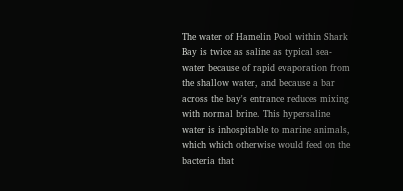The water of Hamelin Pool within Shark Bay is twice as saline as typical sea-water because of rapid evaporation from the shallow water, and because a bar across the bay's entrance reduces mixing with normal brine. This hypersaline water is inhospitable to marine animals, which which otherwise would feed on the bacteria that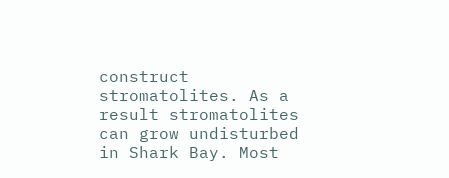construct stromatolites. As a result stromatolites can grow undisturbed in Shark Bay. Most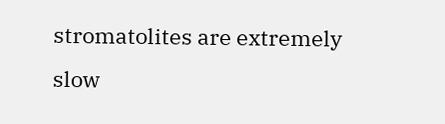stromatolites are extremely slow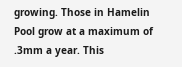growing. Those in Hamelin Pool grow at a maximum of .3mm a year. This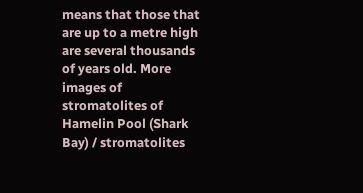means that those that are up to a metre high are several thousands of years old. More images of stromatolites of Hamelin Pool (Shark Bay) / stromatolites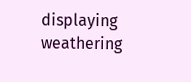displaying weathering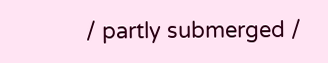/ partly submerged /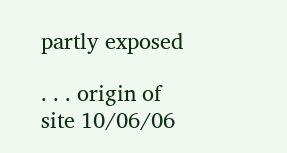partly exposed

. . . origin of site 10/06/06